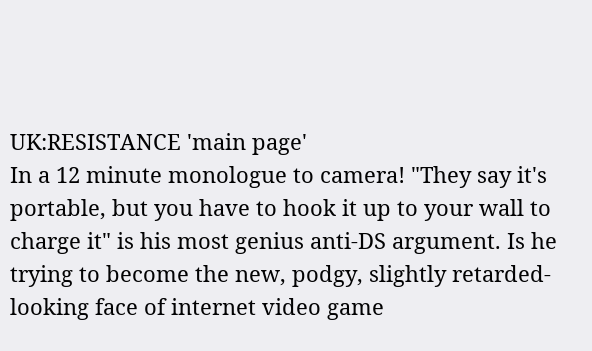UK:RESISTANCE 'main page'
In a 12 minute monologue to camera! "They say it's portable, but you have to hook it up to your wall to charge it" is his most genius anti-DS argument. Is he trying to become the new, podgy, slightly retarded-looking face of internet video game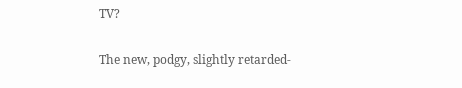TV?

The new, podgy, slightly retarded-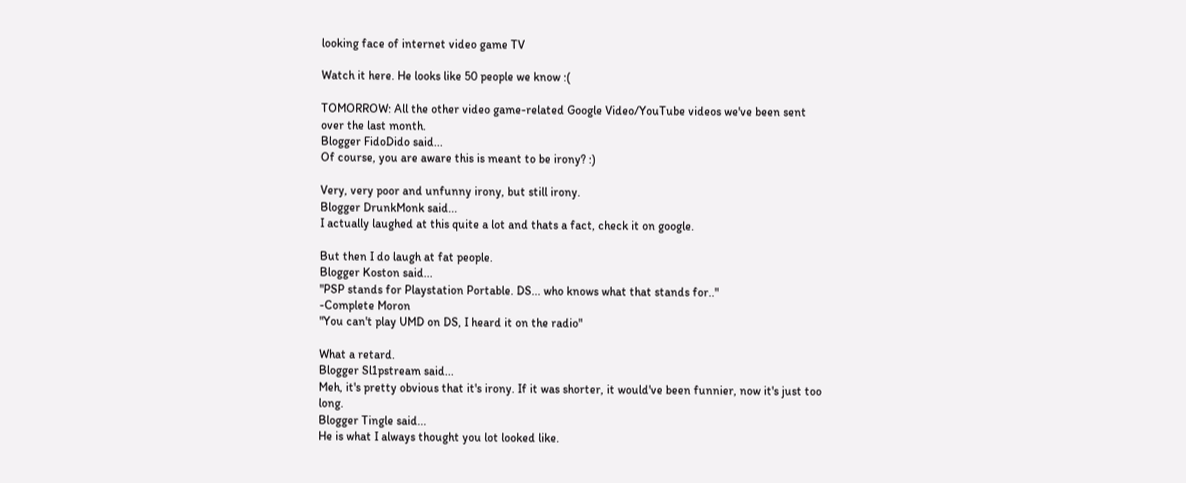looking face of internet video game TV

Watch it here. He looks like 50 people we know :(

TOMORROW: All the other video game-related Google Video/YouTube videos we've been sent over the last month.
Blogger FidoDido said...
Of course, you are aware this is meant to be irony? :)

Very, very poor and unfunny irony, but still irony.
Blogger DrunkMonk said...
I actually laughed at this quite a lot and thats a fact, check it on google.

But then I do laugh at fat people.
Blogger Koston said...
"PSP stands for Playstation Portable. DS... who knows what that stands for.."
-Complete Moron
"You can't play UMD on DS, I heard it on the radio"

What a retard.
Blogger Sl1pstream said...
Meh, it's pretty obvious that it's irony. If it was shorter, it would've been funnier, now it's just too long.
Blogger Tingle said...
He is what I always thought you lot looked like.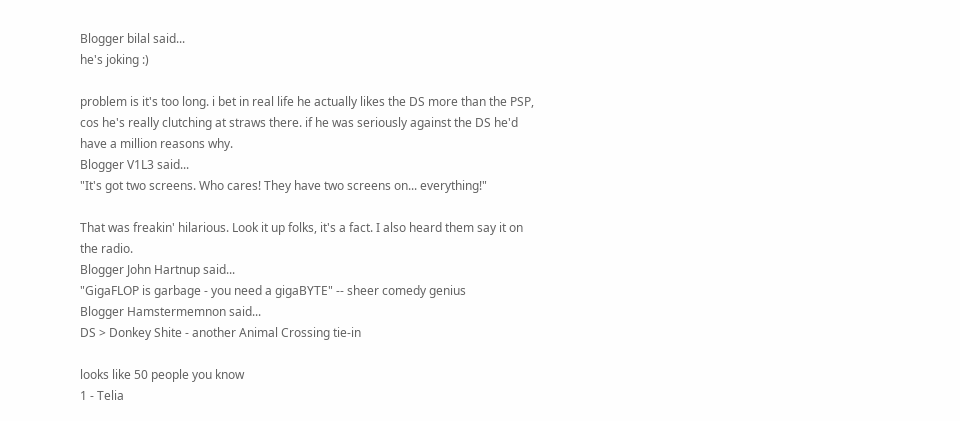Blogger bilal said...
he's joking :)

problem is it's too long. i bet in real life he actually likes the DS more than the PSP, cos he's really clutching at straws there. if he was seriously against the DS he'd have a million reasons why.
Blogger V1L3 said...
"It's got two screens. Who cares! They have two screens on... everything!"

That was freakin' hilarious. Look it up folks, it's a fact. I also heard them say it on the radio.
Blogger John Hartnup said...
"GigaFLOP is garbage - you need a gigaBYTE" -- sheer comedy genius
Blogger Hamstermemnon said...
DS > Donkey Shite - another Animal Crossing tie-in

looks like 50 people you know
1 - Telia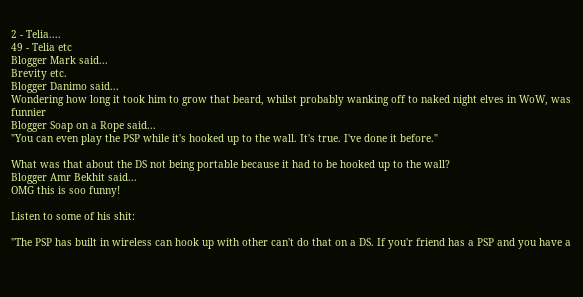2 - Telia....
49 - Telia etc
Blogger Mark said...
Brevity etc.
Blogger Danimo said...
Wondering how long it took him to grow that beard, whilst probably wanking off to naked night elves in WoW, was funnier
Blogger Soap on a Rope said...
"You can even play the PSP while it's hooked up to the wall. It's true. I've done it before."

What was that about the DS not being portable because it had to be hooked up to the wall?
Blogger Amr Bekhit said...
OMG this is soo funny!

Listen to some of his shit:

"The PSP has built in wireless can hook up with other can't do that on a DS. If you'r friend has a PSP and you have a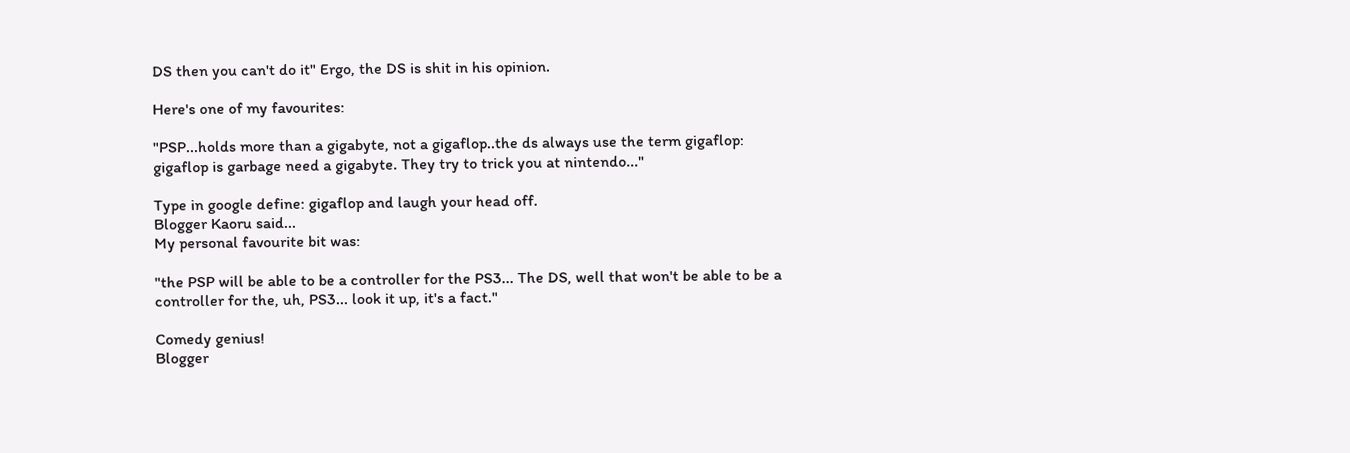DS then you can't do it" Ergo, the DS is shit in his opinion.

Here's one of my favourites:

"PSP...holds more than a gigabyte, not a gigaflop..the ds always use the term gigaflop: gigaflop is garbage need a gigabyte. They try to trick you at nintendo..."

Type in google define: gigaflop and laugh your head off.
Blogger Kaoru said...
My personal favourite bit was:

"the PSP will be able to be a controller for the PS3... The DS, well that won't be able to be a controller for the, uh, PS3... look it up, it's a fact."

Comedy genius!
Blogger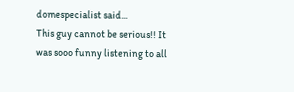domespecialist said...
This guy cannot be serious!! It was sooo funny listening to all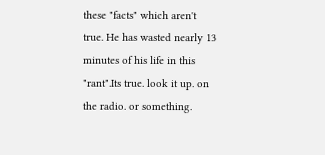these "facts" which aren't true. He has wasted nearly 13 minutes of his life in this "rant".Its true. look it up. on the radio. or something.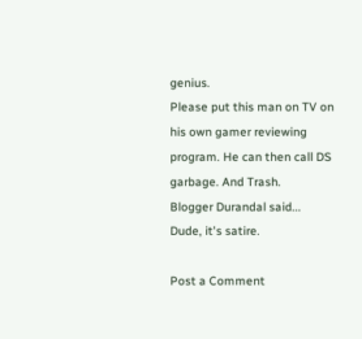genius.
Please put this man on TV on his own gamer reviewing program. He can then call DS garbage. And Trash.
Blogger Durandal said...
Dude, it's satire.

Post a Comment